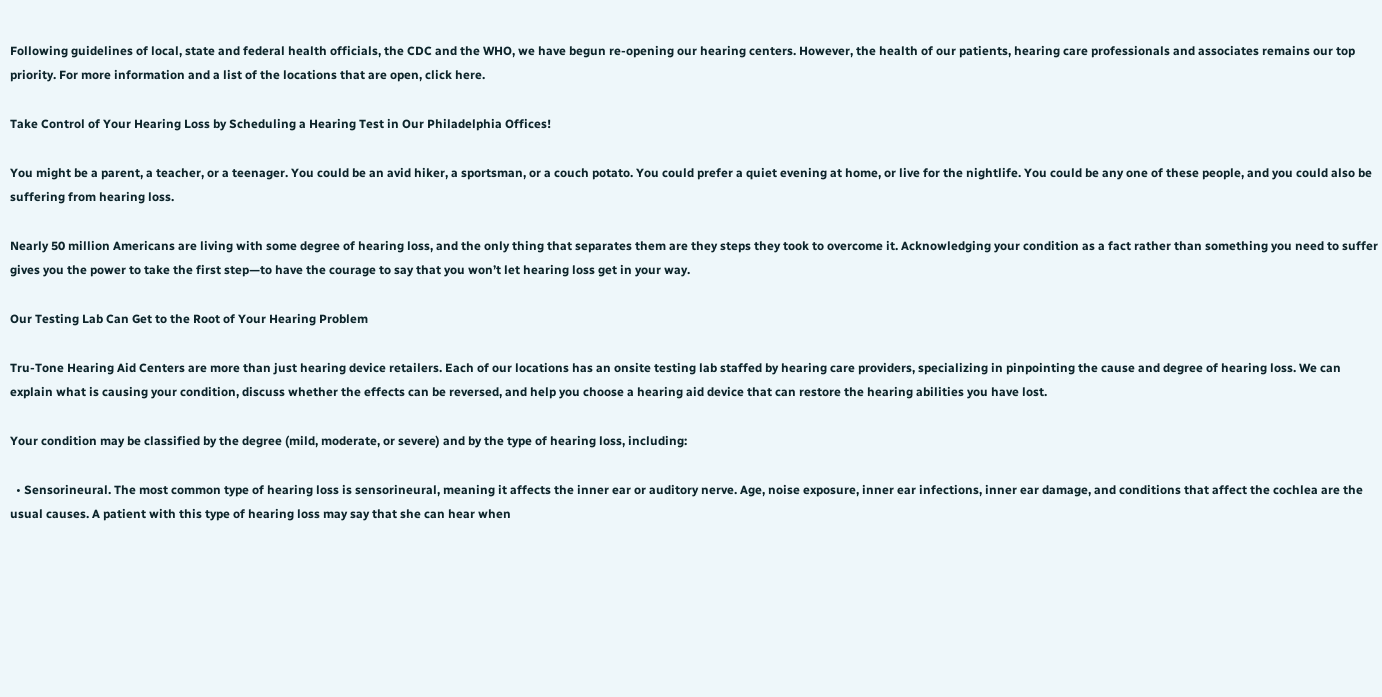Following guidelines of local, state and federal health officials, the CDC and the WHO, we have begun re-opening our hearing centers. However, the health of our patients, hearing care professionals and associates remains our top priority. For more information and a list of the locations that are open, click here.

Take Control of Your Hearing Loss by Scheduling a Hearing Test in Our Philadelphia Offices!

You might be a parent, a teacher, or a teenager. You could be an avid hiker, a sportsman, or a couch potato. You could prefer a quiet evening at home, or live for the nightlife. You could be any one of these people, and you could also be suffering from hearing loss.

Nearly 50 million Americans are living with some degree of hearing loss, and the only thing that separates them are they steps they took to overcome it. Acknowledging your condition as a fact rather than something you need to suffer gives you the power to take the first step—to have the courage to say that you won’t let hearing loss get in your way.

Our Testing Lab Can Get to the Root of Your Hearing Problem

Tru-Tone Hearing Aid Centers are more than just hearing device retailers. Each of our locations has an onsite testing lab staffed by hearing care providers, specializing in pinpointing the cause and degree of hearing loss. We can explain what is causing your condition, discuss whether the effects can be reversed, and help you choose a hearing aid device that can restore the hearing abilities you have lost.

Your condition may be classified by the degree (mild, moderate, or severe) and by the type of hearing loss, including:

  • Sensorineural. The most common type of hearing loss is sensorineural, meaning it affects the inner ear or auditory nerve. Age, noise exposure, inner ear infections, inner ear damage, and conditions that affect the cochlea are the usual causes. A patient with this type of hearing loss may say that she can hear when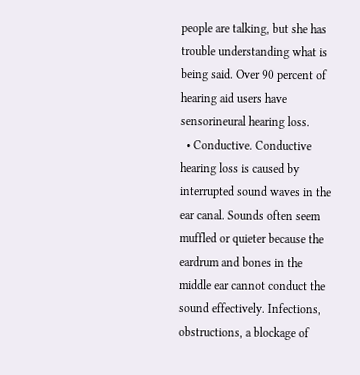people are talking, but she has trouble understanding what is being said. Over 90 percent of hearing aid users have sensorineural hearing loss.
  • Conductive. Conductive hearing loss is caused by interrupted sound waves in the ear canal. Sounds often seem muffled or quieter because the eardrum and bones in the middle ear cannot conduct the sound effectively. Infections, obstructions, a blockage of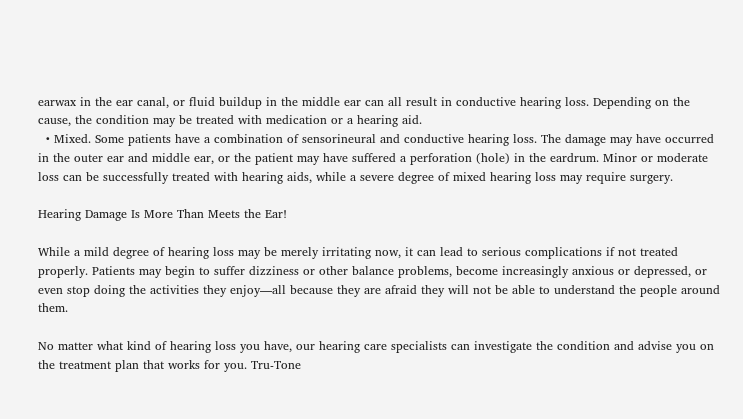earwax in the ear canal, or fluid buildup in the middle ear can all result in conductive hearing loss. Depending on the cause, the condition may be treated with medication or a hearing aid.
  • Mixed. Some patients have a combination of sensorineural and conductive hearing loss. The damage may have occurred in the outer ear and middle ear, or the patient may have suffered a perforation (hole) in the eardrum. Minor or moderate loss can be successfully treated with hearing aids, while a severe degree of mixed hearing loss may require surgery.

Hearing Damage Is More Than Meets the Ear!

While a mild degree of hearing loss may be merely irritating now, it can lead to serious complications if not treated properly. Patients may begin to suffer dizziness or other balance problems, become increasingly anxious or depressed, or even stop doing the activities they enjoy—all because they are afraid they will not be able to understand the people around them.

No matter what kind of hearing loss you have, our hearing care specialists can investigate the condition and advise you on the treatment plan that works for you. Tru-Tone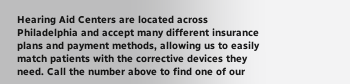Hearing Aid Centers are located across Philadelphia and accept many different insurance plans and payment methods, allowing us to easily match patients with the corrective devices they need. Call the number above to find one of our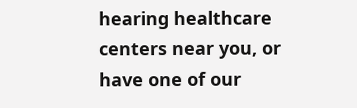hearing healthcare centers near you, or have one of our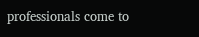professionals come to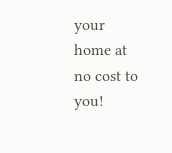your home at no cost to you!